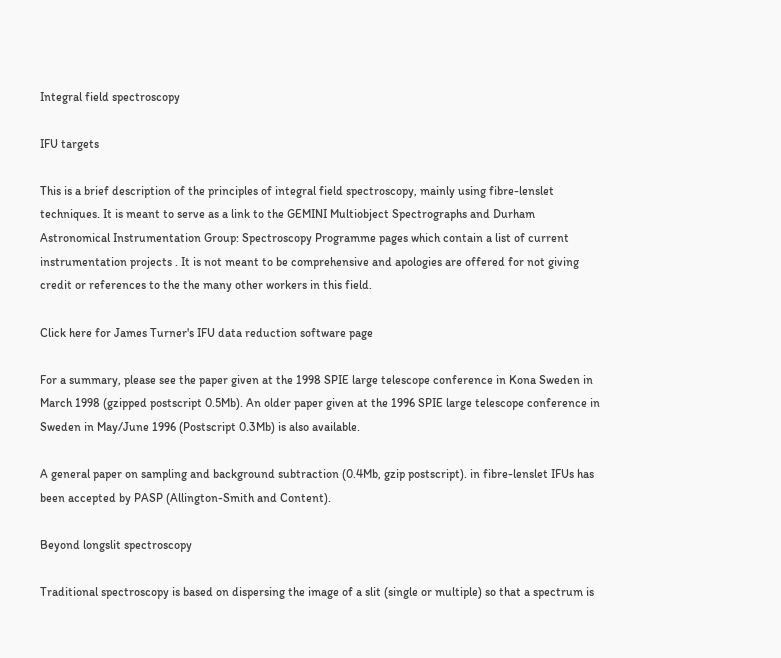Integral field spectroscopy

IFU targets

This is a brief description of the principles of integral field spectroscopy, mainly using fibre-lenslet techniques. It is meant to serve as a link to the GEMINI Multiobject Spectrographs and Durham Astronomical Instrumentation Group: Spectroscopy Programme pages which contain a list of current instrumentation projects . It is not meant to be comprehensive and apologies are offered for not giving credit or references to the the many other workers in this field.

Click here for James Turner's IFU data reduction software page

For a summary, please see the paper given at the 1998 SPIE large telescope conference in Kona Sweden in March 1998 (gzipped postscript 0.5Mb). An older paper given at the 1996 SPIE large telescope conference in Sweden in May/June 1996 (Postscript 0.3Mb) is also available.

A general paper on sampling and background subtraction (0.4Mb, gzip postscript). in fibre-lenslet IFUs has been accepted by PASP (Allington-Smith and Content).

Beyond longslit spectroscopy

Traditional spectroscopy is based on dispersing the image of a slit (single or multiple) so that a spectrum is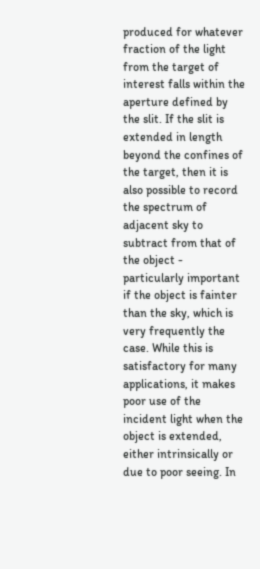produced for whatever fraction of the light from the target of interest falls within the aperture defined by the slit. If the slit is extended in length beyond the confines of the target, then it is also possible to record the spectrum of adjacent sky to subtract from that of the object - particularly important if the object is fainter than the sky, which is very frequently the case. While this is satisfactory for many applications, it makes poor use of the incident light when the object is extended, either intrinsically or due to poor seeing. In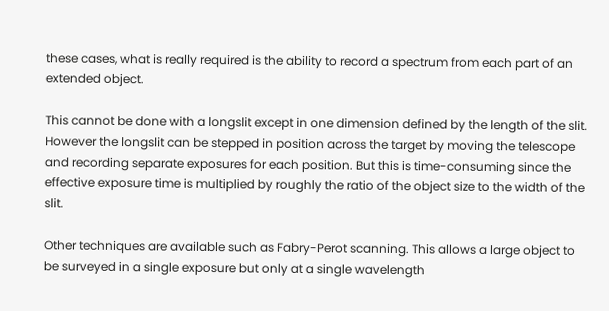these cases, what is really required is the ability to record a spectrum from each part of an extended object.

This cannot be done with a longslit except in one dimension defined by the length of the slit. However the longslit can be stepped in position across the target by moving the telescope and recording separate exposures for each position. But this is time-consuming since the effective exposure time is multiplied by roughly the ratio of the object size to the width of the slit.

Other techniques are available such as Fabry-Perot scanning. This allows a large object to be surveyed in a single exposure but only at a single wavelength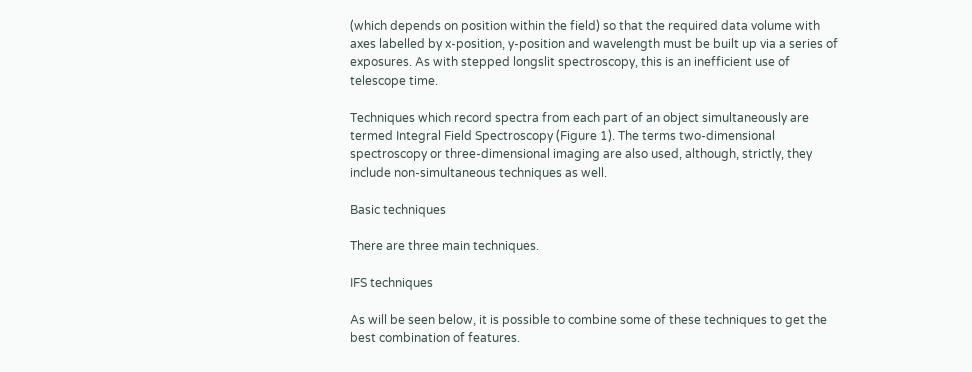(which depends on position within the field) so that the required data volume with axes labelled by x-position, y-position and wavelength must be built up via a series of exposures. As with stepped longslit spectroscopy, this is an inefficient use of telescope time.

Techniques which record spectra from each part of an object simultaneously are termed Integral Field Spectroscopy (Figure 1). The terms two-dimensional spectroscopy or three-dimensional imaging are also used, although, strictly, they include non-simultaneous techniques as well.

Basic techniques

There are three main techniques.

IFS techniques

As will be seen below, it is possible to combine some of these techniques to get the best combination of features.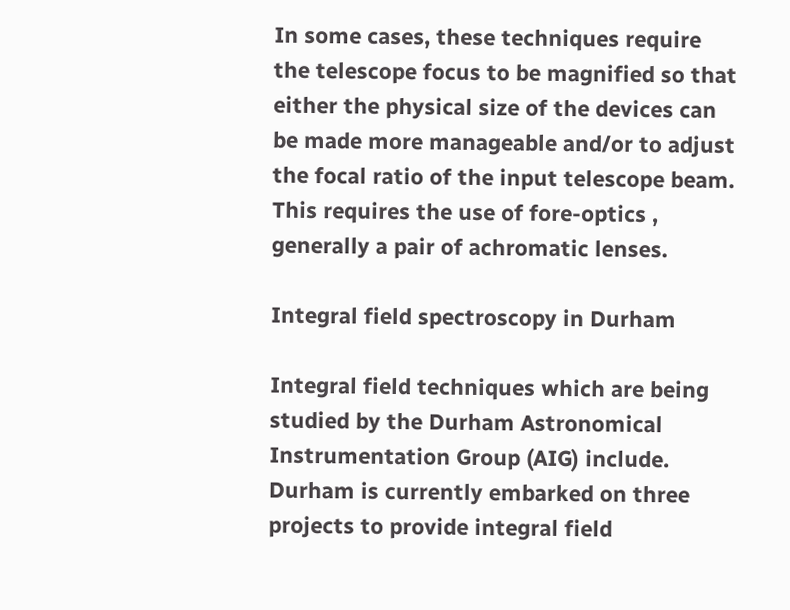In some cases, these techniques require the telescope focus to be magnified so that either the physical size of the devices can be made more manageable and/or to adjust the focal ratio of the input telescope beam. This requires the use of fore-optics , generally a pair of achromatic lenses.

Integral field spectroscopy in Durham

Integral field techniques which are being studied by the Durham Astronomical Instrumentation Group (AIG) include. Durham is currently embarked on three projects to provide integral field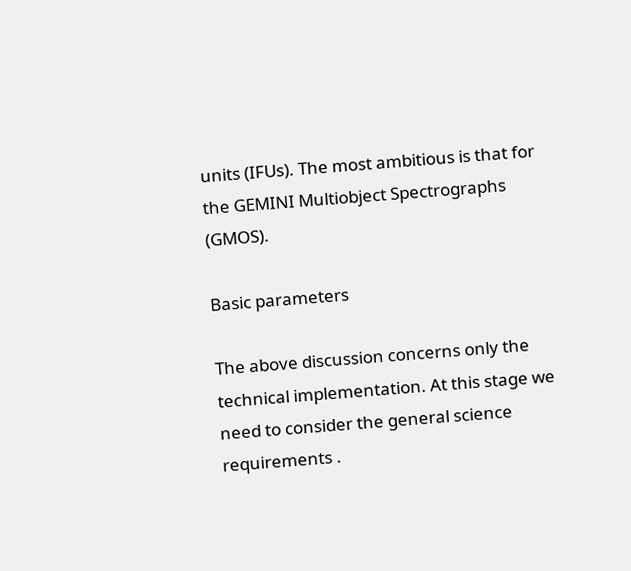units (IFUs). The most ambitious is that for the GEMINI Multiobject Spectrographs (GMOS).

Basic parameters

The above discussion concerns only the technical implementation. At this stage we need to consider the general science requirements .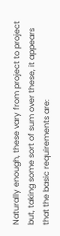Naturally enough, these vary from project to project but, taking some sort of sum over these, it appears that the basic requirements are: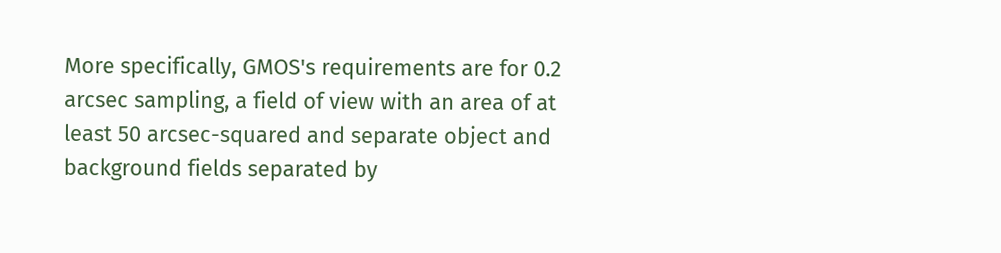More specifically, GMOS's requirements are for 0.2 arcsec sampling, a field of view with an area of at least 50 arcsec-squared and separate object and background fields separated by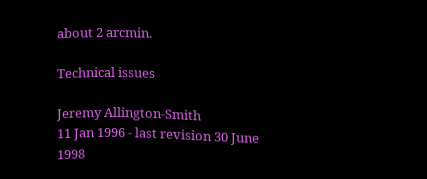about 2 arcmin.

Technical issues

Jeremy Allington-Smith
11 Jan 1996 - last revision 30 June 1998